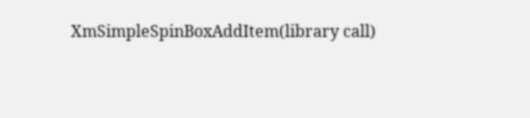XmSimpleSpinBoxAddItem(library call)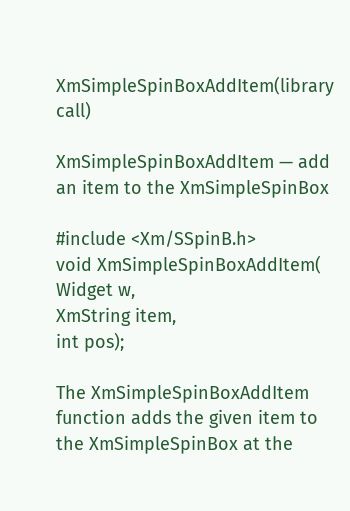XmSimpleSpinBoxAddItem(library call)

XmSimpleSpinBoxAddItem — add an item to the XmSimpleSpinBox

#include <Xm/SSpinB.h>
void XmSimpleSpinBoxAddItem(
Widget w,
XmString item,
int pos);

The XmSimpleSpinBoxAddItem function adds the given item to the XmSimpleSpinBox at the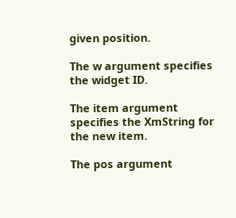given position.

The w argument specifies the widget ID.

The item argument specifies the XmString for the new item.

The pos argument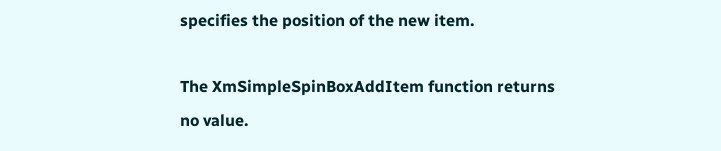specifies the position of the new item.

The XmSimpleSpinBoxAddItem function returns no value.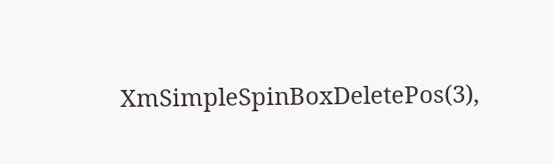XmSimpleSpinBoxDeletePos(3),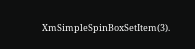XmSimpleSpinBoxSetItem(3).